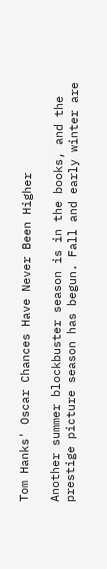Tom Hanks' Oscar Chances Have Never Been Higher

Another summer blockbuster season is in the books, and the prestige picture season has begun. Fall and early winter are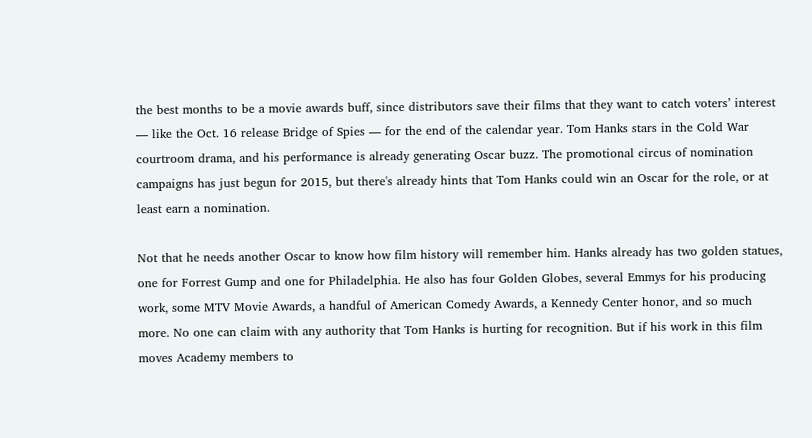the best months to be a movie awards buff, since distributors save their films that they want to catch voters’ interest — like the Oct. 16 release Bridge of Spies — for the end of the calendar year. Tom Hanks stars in the Cold War courtroom drama, and his performance is already generating Oscar buzz. The promotional circus of nomination campaigns has just begun for 2015, but there's already hints that Tom Hanks could win an Oscar for the role, or at least earn a nomination.

Not that he needs another Oscar to know how film history will remember him. Hanks already has two golden statues, one for Forrest Gump and one for Philadelphia. He also has four Golden Globes, several Emmys for his producing work, some MTV Movie Awards, a handful of American Comedy Awards, a Kennedy Center honor, and so much more. No one can claim with any authority that Tom Hanks is hurting for recognition. But if his work in this film moves Academy members to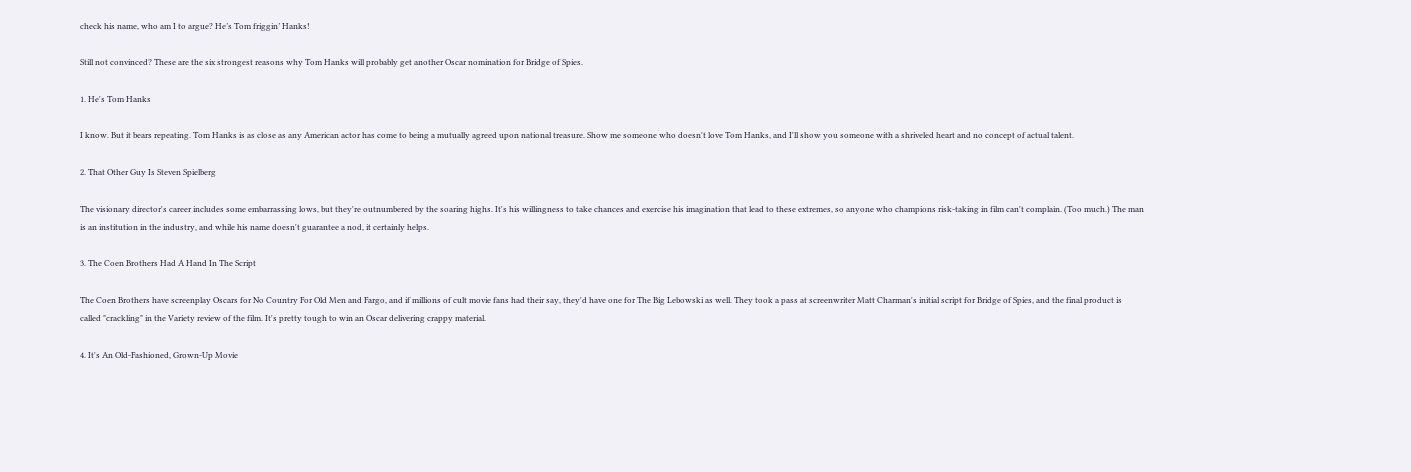check his name, who am I to argue? He’s Tom friggin’ Hanks!

Still not convinced? These are the six strongest reasons why Tom Hanks will probably get another Oscar nomination for Bridge of Spies.

1. He's Tom Hanks

I know. But it bears repeating. Tom Hanks is as close as any American actor has come to being a mutually agreed upon national treasure. Show me someone who doesn't love Tom Hanks, and I'll show you someone with a shriveled heart and no concept of actual talent.

2. That Other Guy Is Steven Spielberg

The visionary director's career includes some embarrassing lows, but they're outnumbered by the soaring highs. It's his willingness to take chances and exercise his imagination that lead to these extremes, so anyone who champions risk-taking in film can't complain. (Too much.) The man is an institution in the industry, and while his name doesn't guarantee a nod, it certainly helps.

3. The Coen Brothers Had A Hand In The Script

The Coen Brothers have screenplay Oscars for No Country For Old Men and Fargo, and if millions of cult movie fans had their say, they'd have one for The Big Lebowski as well. They took a pass at screenwriter Matt Charman's initial script for Bridge of Spies, and the final product is called "crackling" in the Variety review of the film. It's pretty tough to win an Oscar delivering crappy material.

4. It's An Old-Fashioned, Grown-Up Movie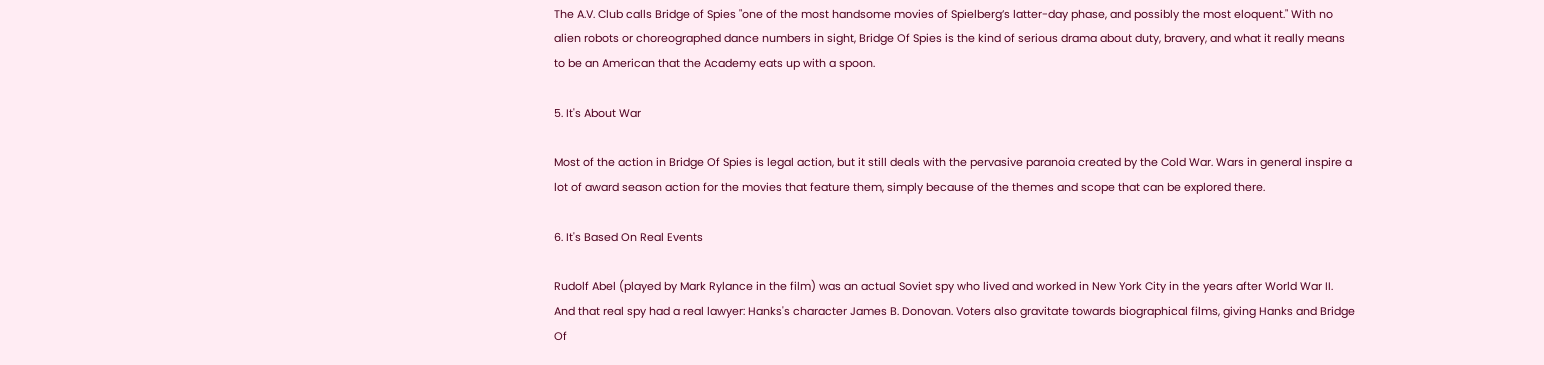The A.V. Club calls Bridge of Spies "one of the most handsome movies of Spielberg’s latter-day phase, and possibly the most eloquent." With no alien robots or choreographed dance numbers in sight, Bridge Of Spies is the kind of serious drama about duty, bravery, and what it really means to be an American that the Academy eats up with a spoon.

5. It's About War

Most of the action in Bridge Of Spies is legal action, but it still deals with the pervasive paranoia created by the Cold War. Wars in general inspire a lot of award season action for the movies that feature them, simply because of the themes and scope that can be explored there.

6. It's Based On Real Events

Rudolf Abel (played by Mark Rylance in the film) was an actual Soviet spy who lived and worked in New York City in the years after World War II. And that real spy had a real lawyer: Hanks's character James B. Donovan. Voters also gravitate towards biographical films, giving Hanks and Bridge Of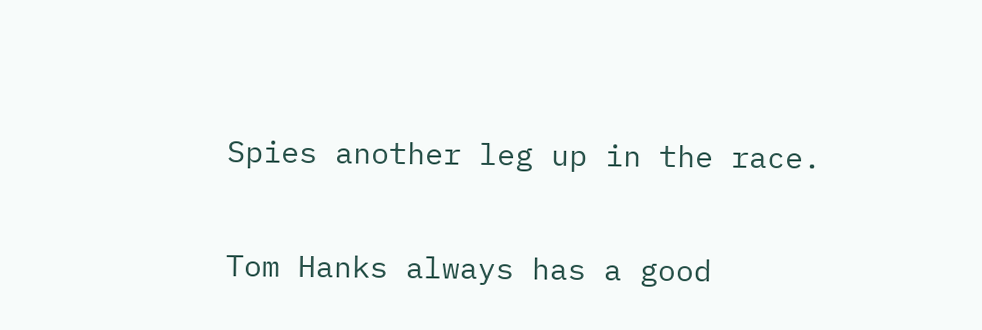Spies another leg up in the race.

Tom Hanks always has a good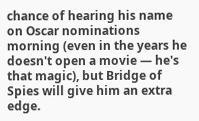chance of hearing his name on Oscar nominations morning (even in the years he doesn't open a movie — he's that magic), but Bridge of Spies will give him an extra edge.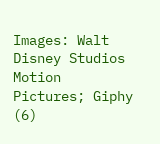Images: Walt Disney Studios Motion Pictures; Giphy (6)